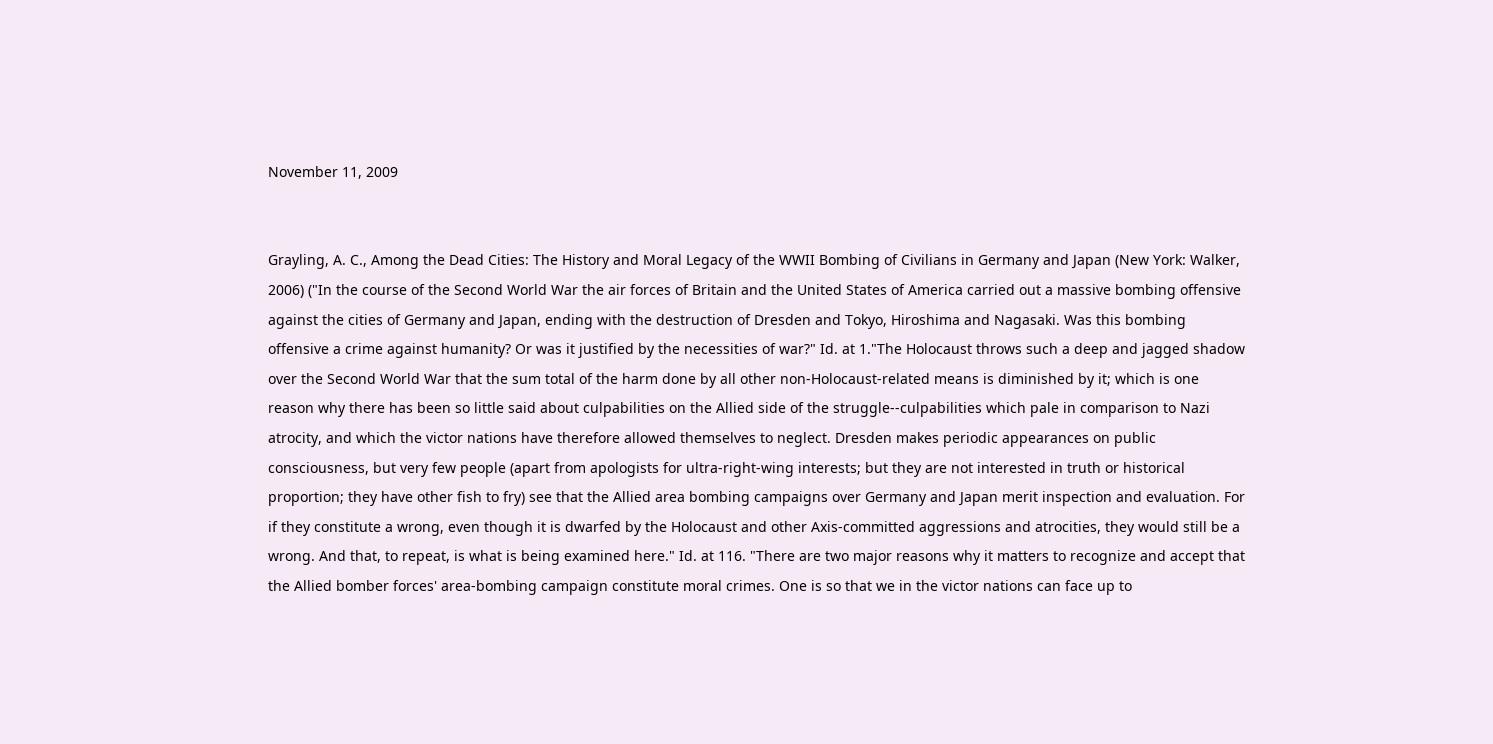November 11, 2009


Grayling, A. C., Among the Dead Cities: The History and Moral Legacy of the WWII Bombing of Civilians in Germany and Japan (New York: Walker, 2006) ("In the course of the Second World War the air forces of Britain and the United States of America carried out a massive bombing offensive against the cities of Germany and Japan, ending with the destruction of Dresden and Tokyo, Hiroshima and Nagasaki. Was this bombing offensive a crime against humanity? Or was it justified by the necessities of war?" Id. at 1."The Holocaust throws such a deep and jagged shadow over the Second World War that the sum total of the harm done by all other non-Holocaust-related means is diminished by it; which is one reason why there has been so little said about culpabilities on the Allied side of the struggle--culpabilities which pale in comparison to Nazi atrocity, and which the victor nations have therefore allowed themselves to neglect. Dresden makes periodic appearances on public consciousness, but very few people (apart from apologists for ultra-right-wing interests; but they are not interested in truth or historical proportion; they have other fish to fry) see that the Allied area bombing campaigns over Germany and Japan merit inspection and evaluation. For if they constitute a wrong, even though it is dwarfed by the Holocaust and other Axis-committed aggressions and atrocities, they would still be a wrong. And that, to repeat, is what is being examined here." Id. at 116. "There are two major reasons why it matters to recognize and accept that the Allied bomber forces' area-bombing campaign constitute moral crimes. One is so that we in the victor nations can face up to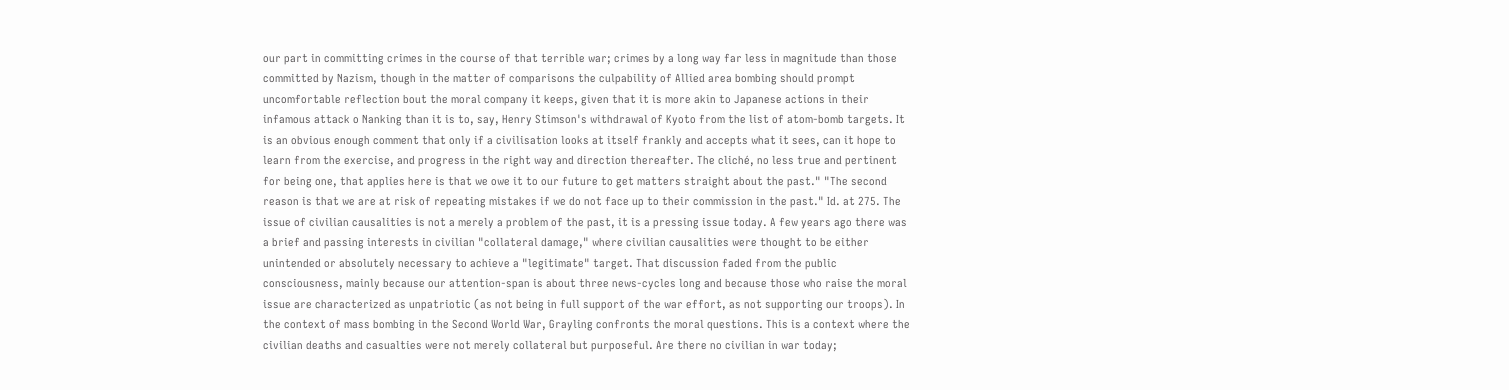our part in committing crimes in the course of that terrible war; crimes by a long way far less in magnitude than those committed by Nazism, though in the matter of comparisons the culpability of Allied area bombing should prompt uncomfortable reflection bout the moral company it keeps, given that it is more akin to Japanese actions in their infamous attack o Nanking than it is to, say, Henry Stimson's withdrawal of Kyoto from the list of atom-bomb targets. It is an obvious enough comment that only if a civilisation looks at itself frankly and accepts what it sees, can it hope to learn from the exercise, and progress in the right way and direction thereafter. The cliché, no less true and pertinent for being one, that applies here is that we owe it to our future to get matters straight about the past." "The second reason is that we are at risk of repeating mistakes if we do not face up to their commission in the past." Id. at 275. The issue of civilian causalities is not a merely a problem of the past, it is a pressing issue today. A few years ago there was a brief and passing interests in civilian "collateral damage," where civilian causalities were thought to be either unintended or absolutely necessary to achieve a "legitimate" target. That discussion faded from the public consciousness, mainly because our attention-span is about three news-cycles long and because those who raise the moral issue are characterized as unpatriotic (as not being in full support of the war effort, as not supporting our troops). In the context of mass bombing in the Second World War, Grayling confronts the moral questions. This is a context where the civilian deaths and casualties were not merely collateral but purposeful. Are there no civilian in war today;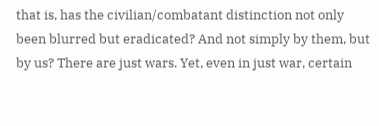that is, has the civilian/combatant distinction not only been blurred but eradicated? And not simply by them, but by us? There are just wars. Yet, even in just war, certain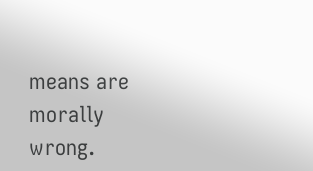means are morally wrong.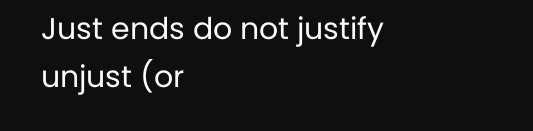Just ends do not justify unjust (or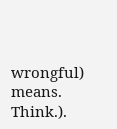wrongful) means. Think.).